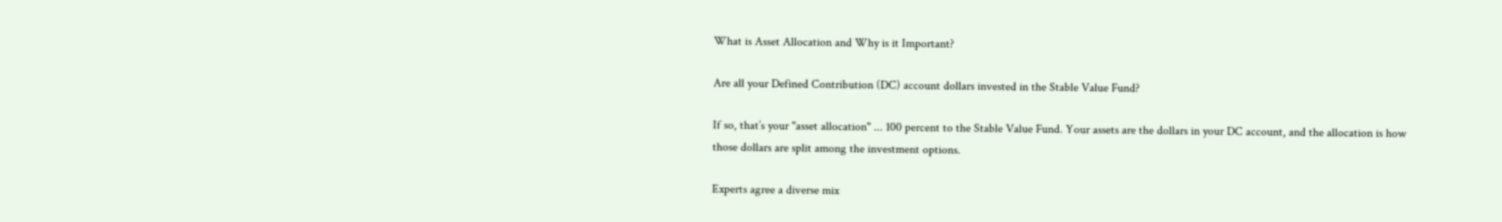What is Asset Allocation and Why is it Important?

Are all your Defined Contribution (DC) account dollars invested in the Stable Value Fund?

If so, that’s your "asset allocation" ... 100 percent to the Stable Value Fund. Your assets are the dollars in your DC account, and the allocation is how those dollars are split among the investment options.

Experts agree a diverse mix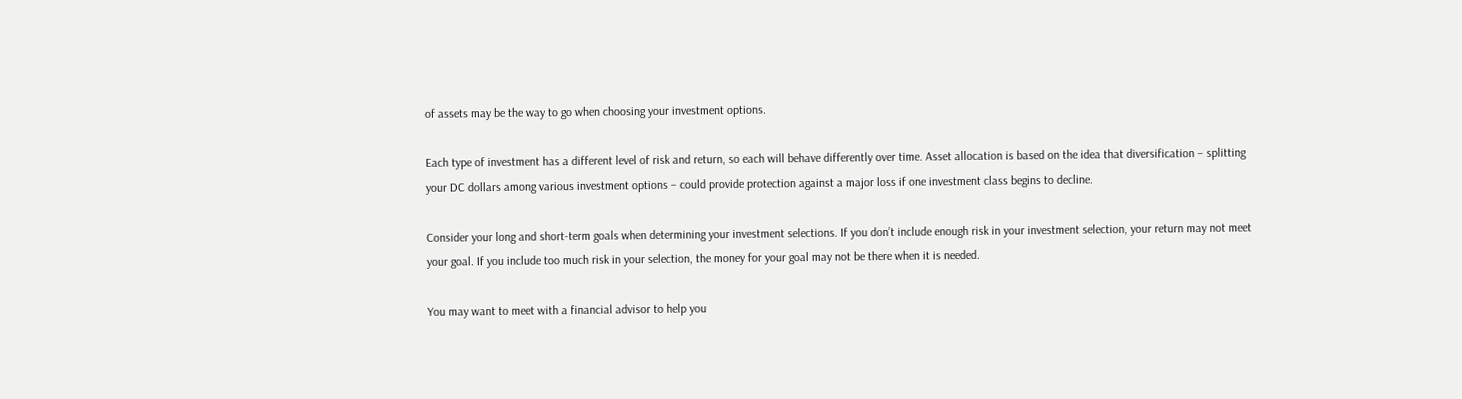of assets may be the way to go when choosing your investment options.

Each type of investment has a different level of risk and return, so each will behave differently over time. Asset allocation is based on the idea that diversification – splitting your DC dollars among various investment options – could provide protection against a major loss if one investment class begins to decline.

Consider your long and short-term goals when determining your investment selections. If you don’t include enough risk in your investment selection, your return may not meet your goal. If you include too much risk in your selection, the money for your goal may not be there when it is needed.

You may want to meet with a financial advisor to help you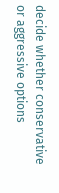decide whether conservative or aggressive options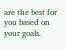are the best for you based on your goals.